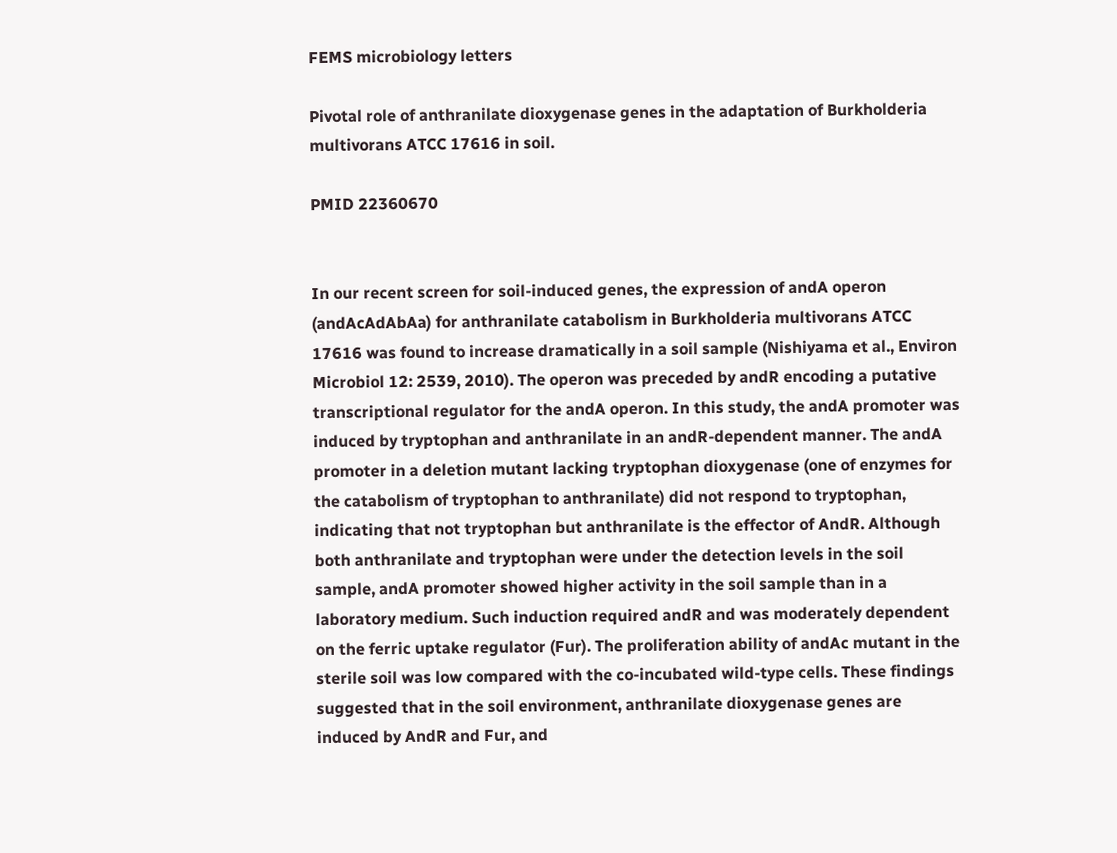FEMS microbiology letters

Pivotal role of anthranilate dioxygenase genes in the adaptation of Burkholderia multivorans ATCC 17616 in soil.

PMID 22360670


In our recent screen for soil-induced genes, the expression of andA operon (andAcAdAbAa) for anthranilate catabolism in Burkholderia multivorans ATCC 17616 was found to increase dramatically in a soil sample (Nishiyama et al., Environ Microbiol 12: 2539, 2010). The operon was preceded by andR encoding a putative transcriptional regulator for the andA operon. In this study, the andA promoter was induced by tryptophan and anthranilate in an andR-dependent manner. The andA promoter in a deletion mutant lacking tryptophan dioxygenase (one of enzymes for the catabolism of tryptophan to anthranilate) did not respond to tryptophan, indicating that not tryptophan but anthranilate is the effector of AndR. Although both anthranilate and tryptophan were under the detection levels in the soil sample, andA promoter showed higher activity in the soil sample than in a laboratory medium. Such induction required andR and was moderately dependent on the ferric uptake regulator (Fur). The proliferation ability of andAc mutant in the sterile soil was low compared with the co-incubated wild-type cells. These findings suggested that in the soil environment, anthranilate dioxygenase genes are induced by AndR and Fur, and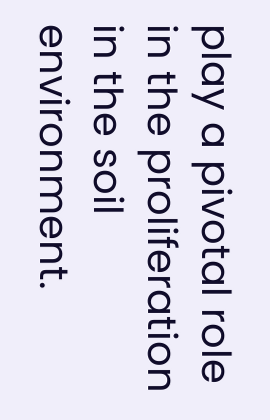play a pivotal role in the proliferation in the soil environment.